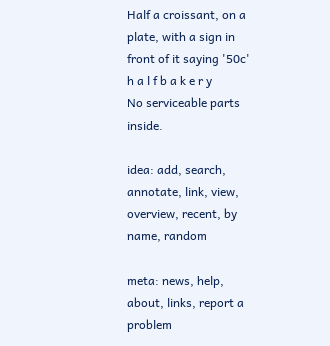Half a croissant, on a plate, with a sign in front of it saying '50c'
h a l f b a k e r y
No serviceable parts inside.

idea: add, search, annotate, link, view, overview, recent, by name, random

meta: news, help, about, links, report a problem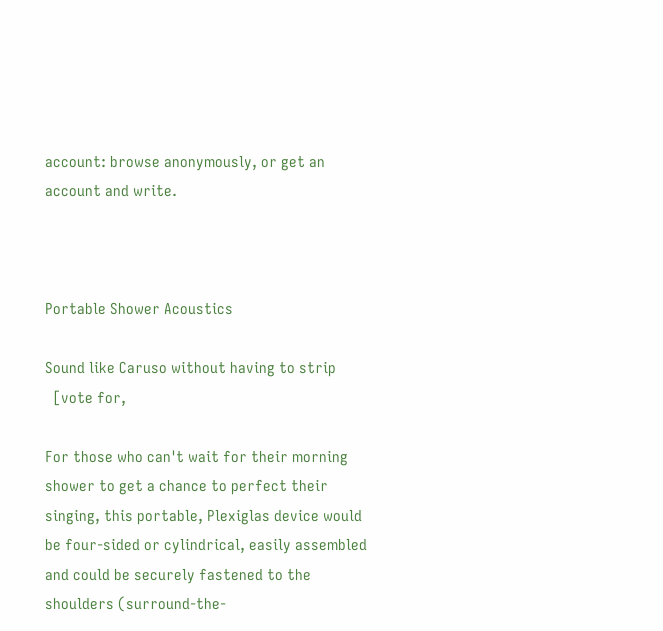account: browse anonymously, or get an account and write.



Portable Shower Acoustics

Sound like Caruso without having to strip
  [vote for,

For those who can't wait for their morning shower to get a chance to perfect their singing, this portable, Plexiglas device would be four-sided or cylindrical, easily assembled and could be securely fastened to the shoulders (surround-the-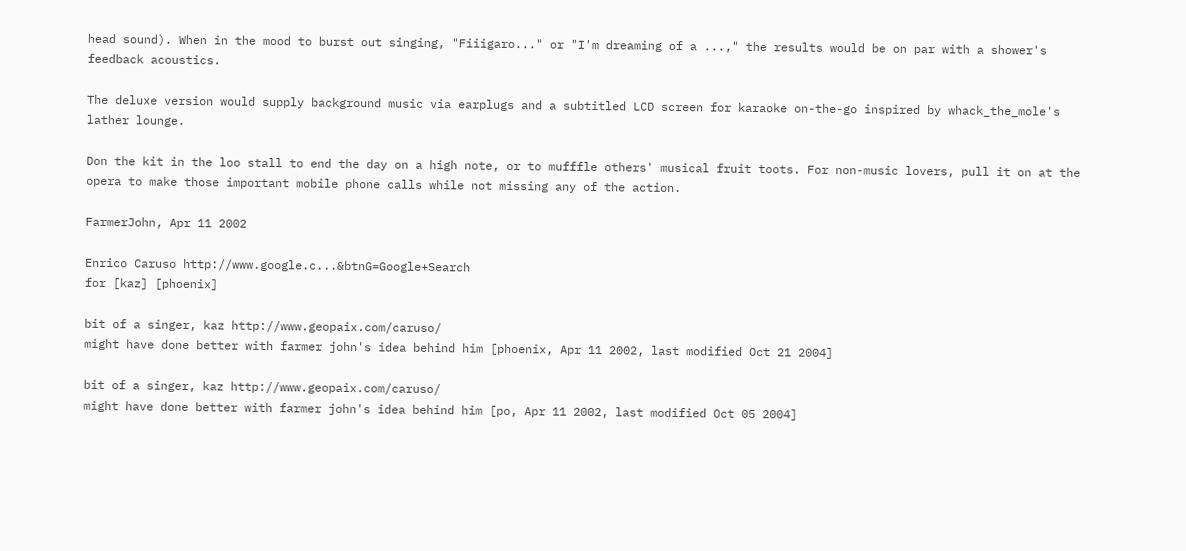head sound). When in the mood to burst out singing, "Fiiigaro..." or "I'm dreaming of a ...," the results would be on par with a shower's feedback acoustics.

The deluxe version would supply background music via earplugs and a subtitled LCD screen for karaoke on-the-go inspired by whack_the_mole's lather lounge.

Don the kit in the loo stall to end the day on a high note, or to mufffle others' musical fruit toots. For non-music lovers, pull it on at the opera to make those important mobile phone calls while not missing any of the action.

FarmerJohn, Apr 11 2002

Enrico Caruso http://www.google.c...&btnG=Google+Search
for [kaz] [phoenix]

bit of a singer, kaz http://www.geopaix.com/caruso/
might have done better with farmer john's idea behind him [phoenix, Apr 11 2002, last modified Oct 21 2004]

bit of a singer, kaz http://www.geopaix.com/caruso/
might have done better with farmer john's idea behind him [po, Apr 11 2002, last modified Oct 05 2004]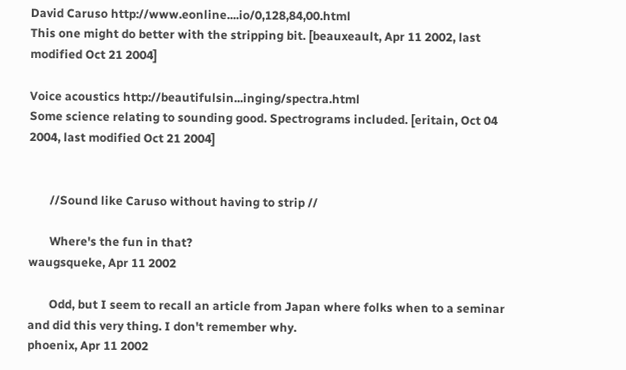David Caruso http://www.eonline....io/0,128,84,00.html
This one might do better with the stripping bit. [beauxeault, Apr 11 2002, last modified Oct 21 2004]

Voice acoustics http://beautifulsin...inging/spectra.html
Some science relating to sounding good. Spectrograms included. [eritain, Oct 04 2004, last modified Oct 21 2004]


       //Sound like Caruso without having to strip //

       Where's the fun in that?
waugsqueke, Apr 11 2002

       Odd, but I seem to recall an article from Japan where folks when to a seminar and did this very thing. I don't remember why.
phoenix, Apr 11 2002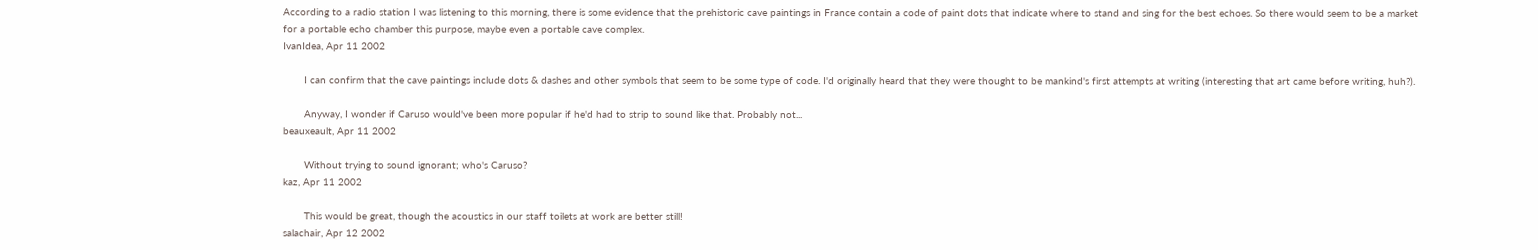According to a radio station I was listening to this morning, there is some evidence that the prehistoric cave paintings in France contain a code of paint dots that indicate where to stand and sing for the best echoes. So there would seem to be a market for a portable echo chamber this purpose, maybe even a portable cave complex.
IvanIdea, Apr 11 2002

       I can confirm that the cave paintings include dots & dashes and other symbols that seem to be some type of code. I'd originally heard that they were thought to be mankind's first attempts at writing (interesting that art came before writing, huh?).

       Anyway, I wonder if Caruso would've been more popular if he'd had to strip to sound like that. Probably not...
beauxeault, Apr 11 2002

       Without trying to sound ignorant; who's Caruso?
kaz, Apr 11 2002

       This would be great, though the acoustics in our staff toilets at work are better still!
salachair, Apr 12 2002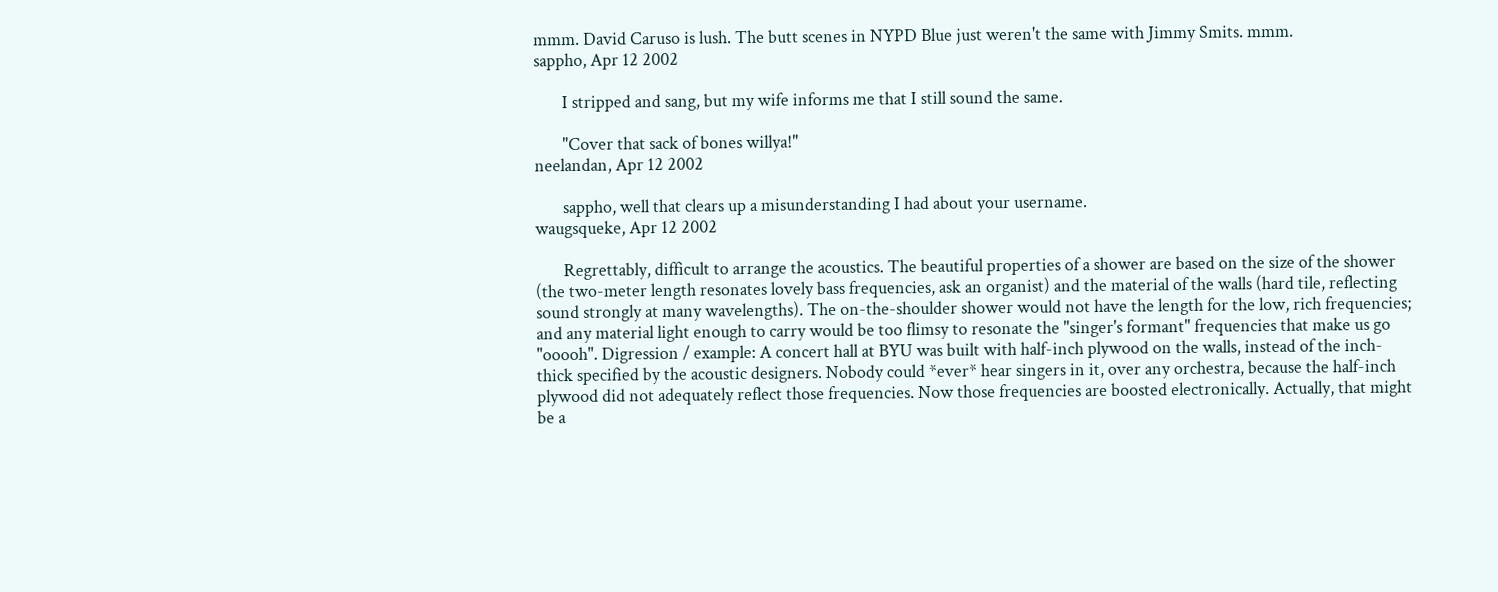mmm. David Caruso is lush. The butt scenes in NYPD Blue just weren't the same with Jimmy Smits. mmm.
sappho, Apr 12 2002

       I stripped and sang, but my wife informs me that I still sound the same.

       "Cover that sack of bones willya!"
neelandan, Apr 12 2002

       sappho, well that clears up a misunderstanding I had about your username.
waugsqueke, Apr 12 2002

       Regrettably, difficult to arrange the acoustics. The beautiful properties of a shower are based on the size of the shower (the two-meter length resonates lovely bass frequencies, ask an organist) and the material of the walls (hard tile, reflecting sound strongly at many wavelengths). The on-the-shoulder shower would not have the length for the low, rich frequencies; and any material light enough to carry would be too flimsy to resonate the "singer's formant" frequencies that make us go "ooooh". Digression / example: A concert hall at BYU was built with half-inch plywood on the walls, instead of the inch-thick specified by the acoustic designers. Nobody could *ever* hear singers in it, over any orchestra, because the half-inch plywood did not adequately reflect those frequencies. Now those frequencies are boosted electronically. Actually, that might be a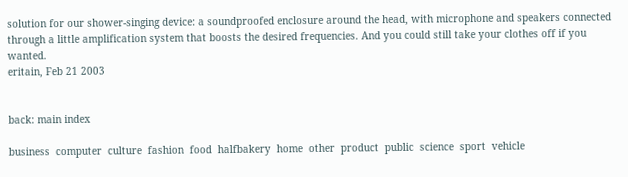solution for our shower-singing device: a soundproofed enclosure around the head, with microphone and speakers connected through a little amplification system that boosts the desired frequencies. And you could still take your clothes off if you wanted.
eritain, Feb 21 2003


back: main index

business  computer  culture  fashion  food  halfbakery  home  other  product  public  science  sport  vehicle